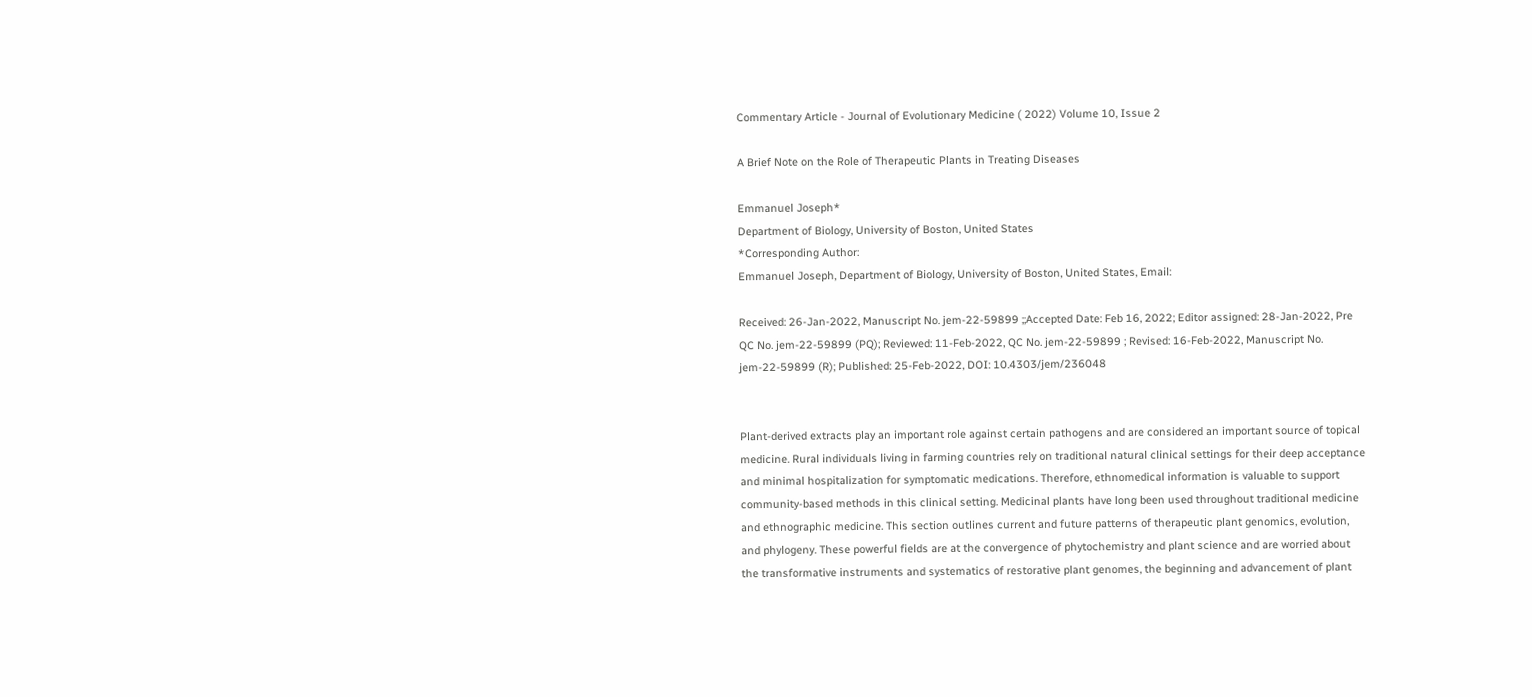Commentary Article - Journal of Evolutionary Medicine ( 2022) Volume 10, Issue 2

A Brief Note on the Role of Therapeutic Plants in Treating Diseases

Emmanuel Joseph*
Department of Biology, University of Boston, United States
*Corresponding Author:
Emmanuel Joseph, Department of Biology, University of Boston, United States, Email:

Received: 26-Jan-2022, Manuscript No. jem-22-59899 ;;Accepted Date: Feb 16, 2022; Editor assigned: 28-Jan-2022, Pre QC No. jem-22-59899 (PQ); Reviewed: 11-Feb-2022, QC No. jem-22-59899 ; Revised: 16-Feb-2022, Manuscript No. jem-22-59899 (R); Published: 25-Feb-2022, DOI: 10.4303/jem/236048


Plant-derived extracts play an important role against certain pathogens and are considered an important source of topical medicine. Rural individuals living in farming countries rely on traditional natural clinical settings for their deep acceptance and minimal hospitalization for symptomatic medications. Therefore, ethnomedical information is valuable to support community-based methods in this clinical setting. Medicinal plants have long been used throughout traditional medicine and ethnographic medicine. This section outlines current and future patterns of therapeutic plant genomics, evolution, and phylogeny. These powerful fields are at the convergence of phytochemistry and plant science and are worried about the transformative instruments and systematics of restorative plant genomes, the beginning and advancement of plant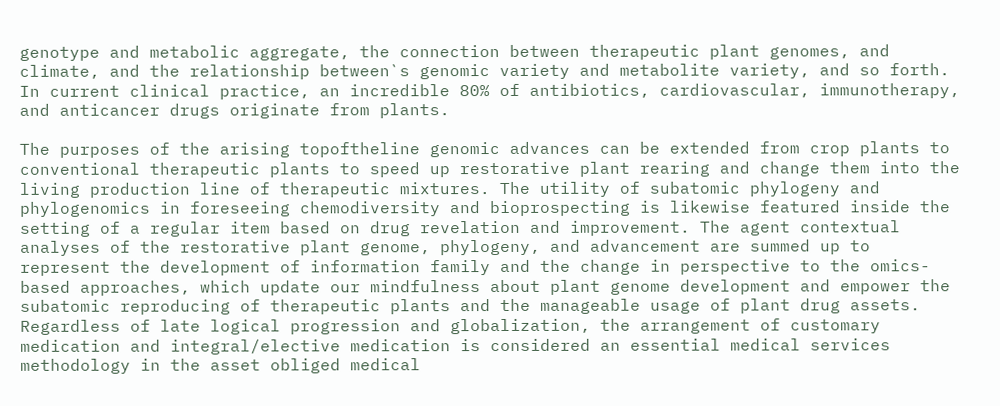genotype and metabolic aggregate, the connection between therapeutic plant genomes, and climate, and the relationship between`s genomic variety and metabolite variety, and so forth. In current clinical practice, an incredible 80% of antibiotics, cardiovascular, immunotherapy, and anticancer drugs originate from plants.

The purposes of the arising topoftheline genomic advances can be extended from crop plants to conventional therapeutic plants to speed up restorative plant rearing and change them into the living production line of therapeutic mixtures. The utility of subatomic phylogeny and phylogenomics in foreseeing chemodiversity and bioprospecting is likewise featured inside the setting of a regular item based on drug revelation and improvement. The agent contextual analyses of the restorative plant genome, phylogeny, and advancement are summed up to represent the development of information family and the change in perspective to the omics-based approaches, which update our mindfulness about plant genome development and empower the subatomic reproducing of therapeutic plants and the manageable usage of plant drug assets. Regardless of late logical progression and globalization, the arrangement of customary medication and integral/elective medication is considered an essential medical services methodology in the asset obliged medical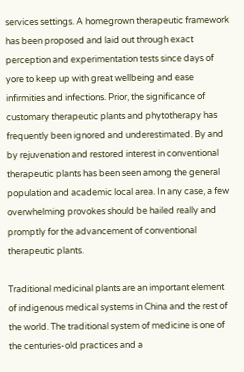services settings. A homegrown therapeutic framework has been proposed and laid out through exact perception and experimentation tests since days of yore to keep up with great wellbeing and ease infirmities and infections. Prior, the significance of customary therapeutic plants and phytotherapy has frequently been ignored and underestimated. By and by rejuvenation and restored interest in conventional therapeutic plants has been seen among the general population and academic local area. In any case, a few overwhelming provokes should be hailed really and promptly for the advancement of conventional therapeutic plants.

Traditional medicinal plants are an important element of indigenous medical systems in China and the rest of the world. The traditional system of medicine is one of the centuries-old practices and a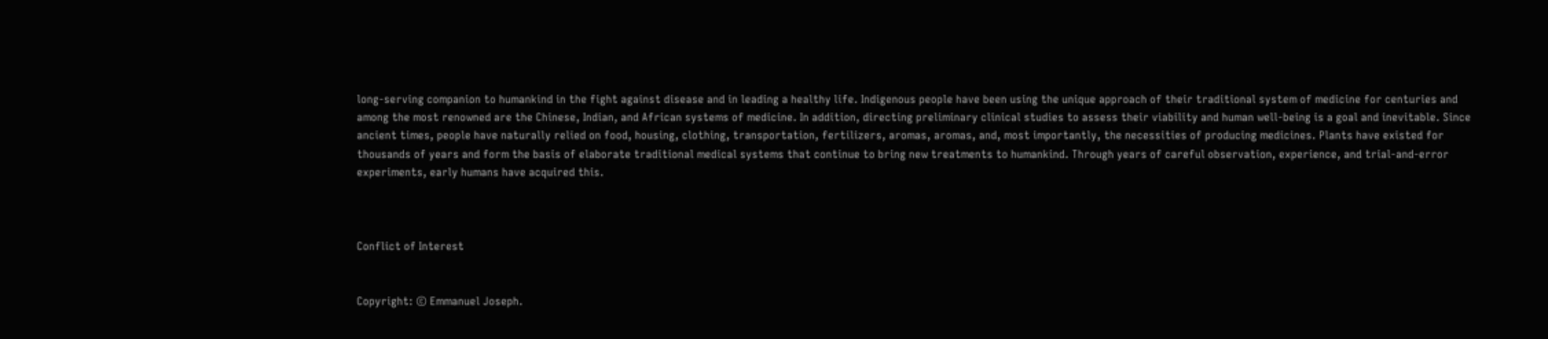long-serving companion to humankind in the fight against disease and in leading a healthy life. Indigenous people have been using the unique approach of their traditional system of medicine for centuries and among the most renowned are the Chinese, Indian, and African systems of medicine. In addition, directing preliminary clinical studies to assess their viability and human well-being is a goal and inevitable. Since ancient times, people have naturally relied on food, housing, clothing, transportation, fertilizers, aromas, aromas, and, most importantly, the necessities of producing medicines. Plants have existed for thousands of years and form the basis of elaborate traditional medical systems that continue to bring new treatments to humankind. Through years of careful observation, experience, and trial-and-error experiments, early humans have acquired this.



Conflict of Interest


Copyright: © Emmanuel Joseph.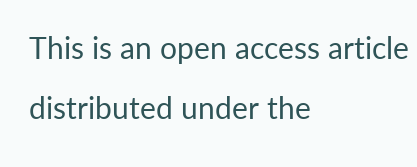This is an open access article distributed under the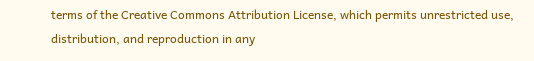terms of the Creative Commons Attribution License, which permits unrestricted use, distribution, and reproduction in any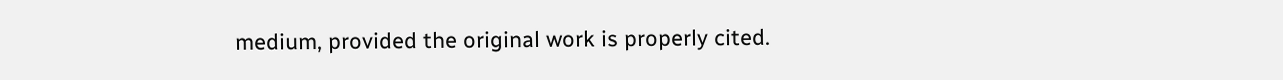medium, provided the original work is properly cited.